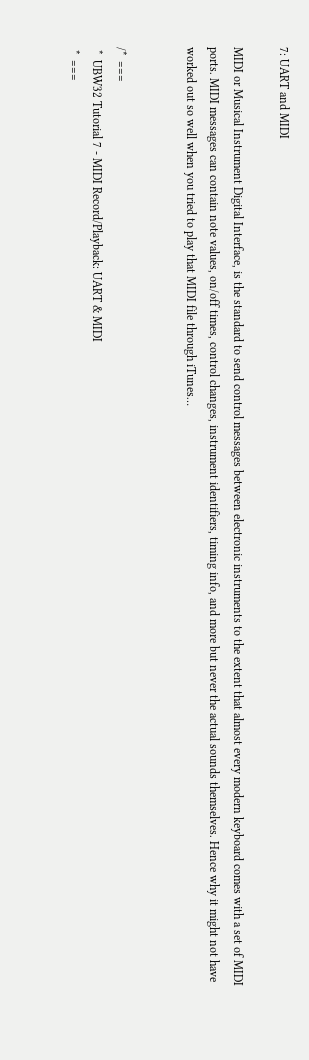7: UART and MIDI

MIDI or Musical Instrument Digital Interface, is the standard to send control messages between electronic instruments to the extent that almost every modern keyboard comes with a set of MIDI ports. MIDI messages can contain note values, on/off times, control changes, instrument identifiers, timing info, and more but never the actual sounds themselves. Hence why it might not have worked out so well when you tried to play that MIDI file through iTunes…


/*  ===
 *  UBW32 Tutorial 7 - MIDI Record/Playback: UART & MIDI
 *  ===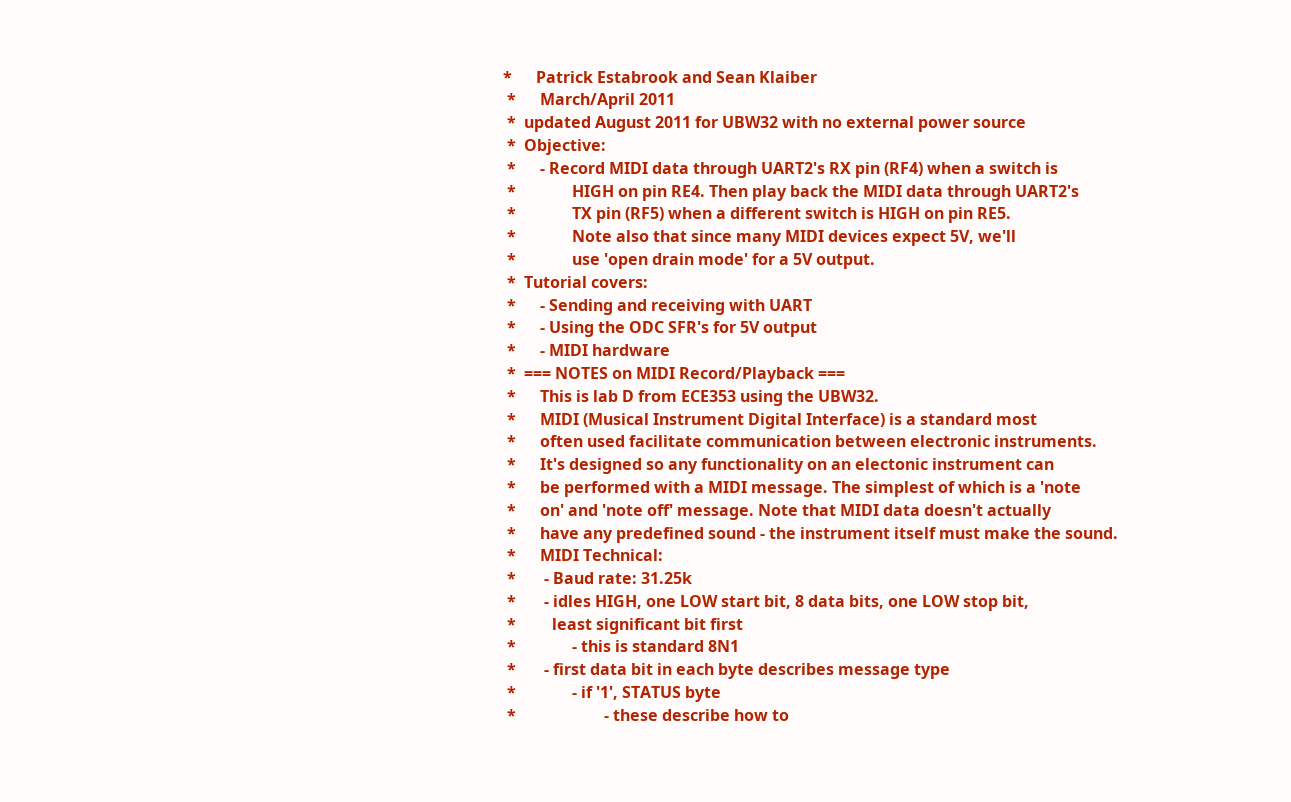*      Patrick Estabrook and Sean Klaiber
 *      March/April 2011
 *  updated August 2011 for UBW32 with no external power source
 *  Objective:
 *      - Record MIDI data through UART2's RX pin (RF4) when a switch is
 *              HIGH on pin RE4. Then play back the MIDI data through UART2's
 *              TX pin (RF5) when a different switch is HIGH on pin RE5.
 *              Note also that since many MIDI devices expect 5V, we'll
 *              use 'open drain mode' for a 5V output.
 *  Tutorial covers:
 *      - Sending and receiving with UART
 *      - Using the ODC SFR's for 5V output
 *      - MIDI hardware
 *  === NOTES on MIDI Record/Playback ===
 *      This is lab D from ECE353 using the UBW32.
 *      MIDI (Musical Instrument Digital Interface) is a standard most
 *      often used facilitate communication between electronic instruments.
 *      It's designed so any functionality on an electonic instrument can
 *      be performed with a MIDI message. The simplest of which is a 'note
 *      on' and 'note off' message. Note that MIDI data doesn't actually
 *      have any predefined sound - the instrument itself must make the sound.
 *      MIDI Technical:
 *       - Baud rate: 31.25k
 *       - idles HIGH, one LOW start bit, 8 data bits, one LOW stop bit,
 *         least significant bit first
 *              - this is standard 8N1
 *       - first data bit in each byte describes message type
 *              - if '1', STATUS byte
 *                      - these describe how to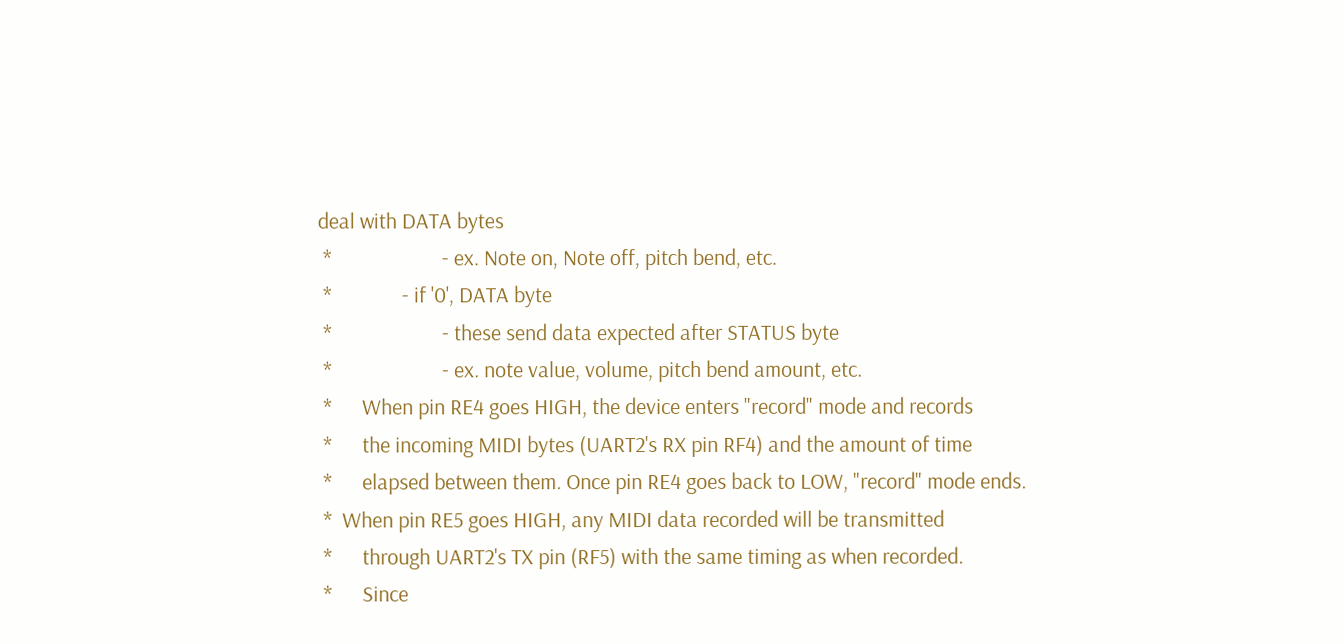deal with DATA bytes
 *                      - ex. Note on, Note off, pitch bend, etc.
 *              - if '0', DATA byte
 *                      - these send data expected after STATUS byte
 *                      - ex. note value, volume, pitch bend amount, etc.
 *      When pin RE4 goes HIGH, the device enters "record" mode and records
 *      the incoming MIDI bytes (UART2's RX pin RF4) and the amount of time
 *      elapsed between them. Once pin RE4 goes back to LOW, "record" mode ends.
 *  When pin RE5 goes HIGH, any MIDI data recorded will be transmitted
 *      through UART2's TX pin (RF5) with the same timing as when recorded.
 *      Since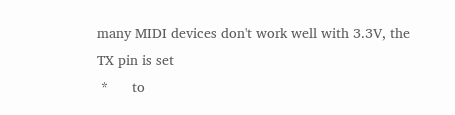many MIDI devices don't work well with 3.3V, the TX pin is set
 *      to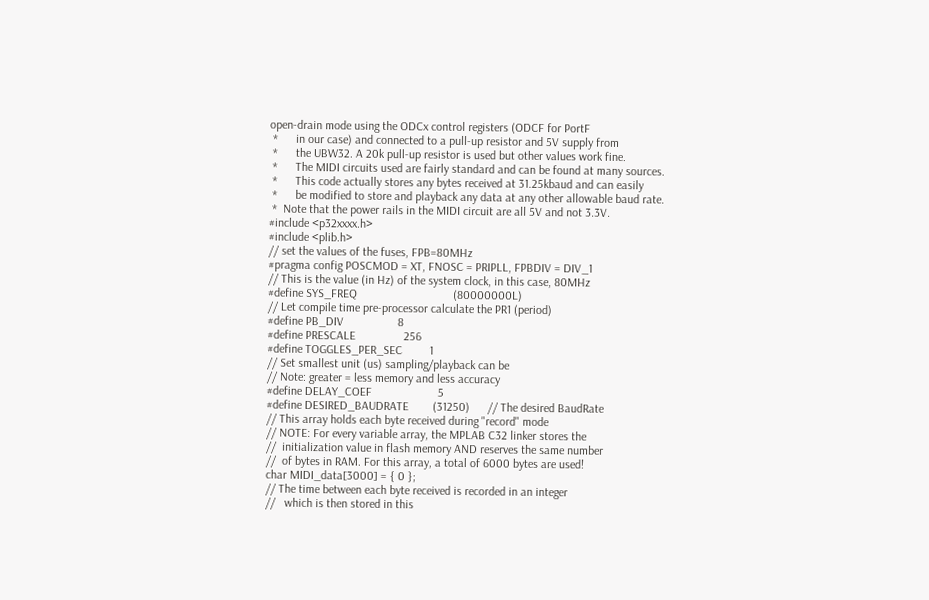open-drain mode using the ODCx control registers (ODCF for PortF
 *      in our case) and connected to a pull-up resistor and 5V supply from
 *      the UBW32. A 20k pull-up resistor is used but other values work fine.
 *      The MIDI circuits used are fairly standard and can be found at many sources.
 *      This code actually stores any bytes received at 31.25kbaud and can easily
 *      be modified to store and playback any data at any other allowable baud rate.
 *  Note that the power rails in the MIDI circuit are all 5V and not 3.3V.
#include <p32xxxx.h>
#include <plib.h>
// set the values of the fuses, FPB=80MHz
#pragma config POSCMOD = XT, FNOSC = PRIPLL, FPBDIV = DIV_1
// This is the value (in Hz) of the system clock, in this case, 80MHz
#define SYS_FREQ                                (80000000L)
// Let compile time pre-processor calculate the PR1 (period)
#define PB_DIV                  8
#define PRESCALE                256
#define TOGGLES_PER_SEC         1
// Set smallest unit (us) sampling/playback can be
// Note: greater = less memory and less accuracy
#define DELAY_COEF                      5
#define DESIRED_BAUDRATE        (31250)      // The desired BaudRate
// This array holds each byte received during "record" mode
// NOTE: For every variable array, the MPLAB C32 linker stores the
//  initialization value in flash memory AND reserves the same number
//  of bytes in RAM. For this array, a total of 6000 bytes are used!
char MIDI_data[3000] = { 0 };
// The time between each byte received is recorded in an integer
//   which is then stored in this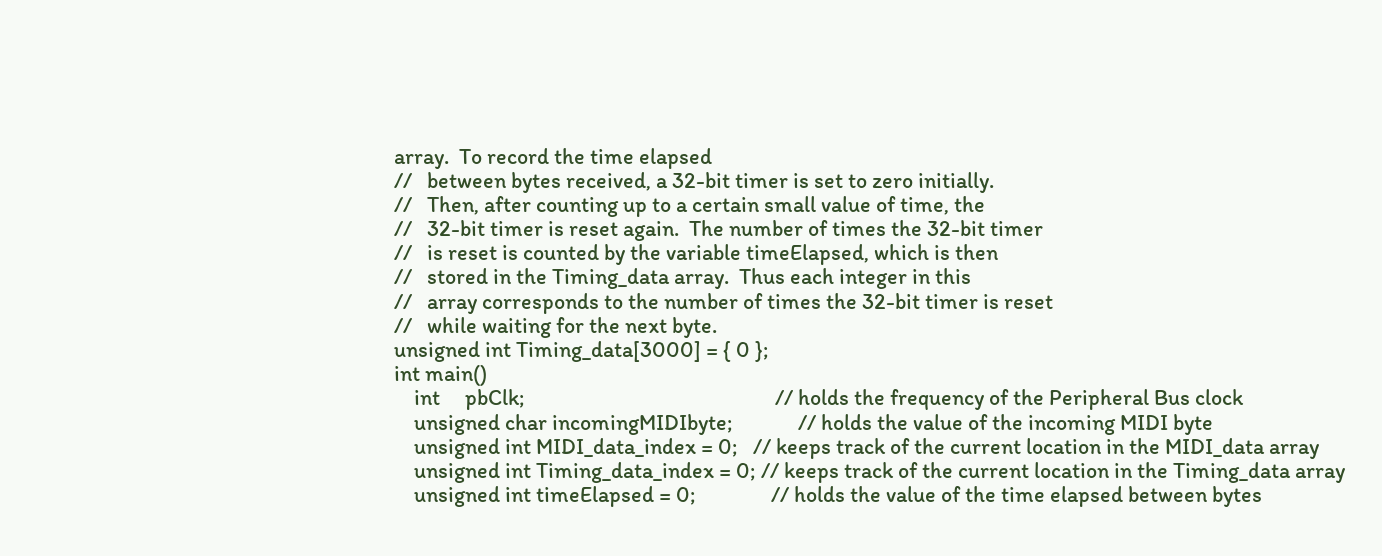array.  To record the time elapsed
//   between bytes received, a 32-bit timer is set to zero initially.
//   Then, after counting up to a certain small value of time, the
//   32-bit timer is reset again.  The number of times the 32-bit timer
//   is reset is counted by the variable timeElapsed, which is then
//   stored in the Timing_data array.  Thus each integer in this
//   array corresponds to the number of times the 32-bit timer is reset
//   while waiting for the next byte.
unsigned int Timing_data[3000] = { 0 };
int main()
    int     pbClk;                                                  // holds the frequency of the Peripheral Bus clock
    unsigned char incomingMIDIbyte;             // holds the value of the incoming MIDI byte
    unsigned int MIDI_data_index = 0;   // keeps track of the current location in the MIDI_data array
    unsigned int Timing_data_index = 0; // keeps track of the current location in the Timing_data array
    unsigned int timeElapsed = 0;               // holds the value of the time elapsed between bytes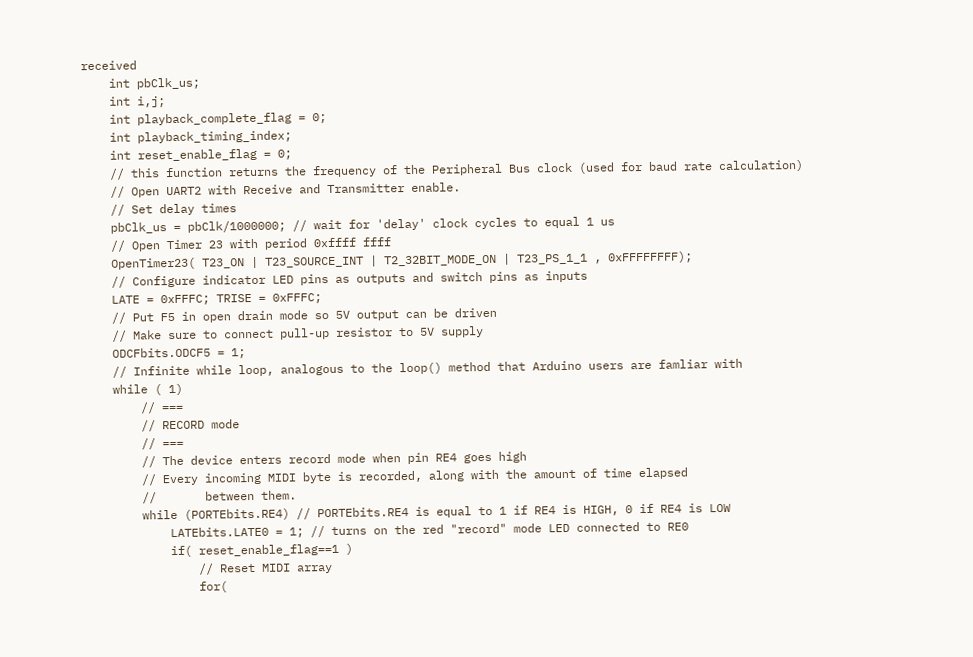received
    int pbClk_us;
    int i,j;
    int playback_complete_flag = 0;
    int playback_timing_index;
    int reset_enable_flag = 0;
    // this function returns the frequency of the Peripheral Bus clock (used for baud rate calculation)
    // Open UART2 with Receive and Transmitter enable.
    // Set delay times
    pbClk_us = pbClk/1000000; // wait for 'delay' clock cycles to equal 1 us
    // Open Timer 23 with period 0xffff ffff
    OpenTimer23( T23_ON | T23_SOURCE_INT | T2_32BIT_MODE_ON | T23_PS_1_1 , 0xFFFFFFFF);
    // Configure indicator LED pins as outputs and switch pins as inputs
    LATE = 0xFFFC; TRISE = 0xFFFC;
    // Put F5 in open drain mode so 5V output can be driven
    // Make sure to connect pull-up resistor to 5V supply
    ODCFbits.ODCF5 = 1;
    // Infinite while loop, analogous to the loop() method that Arduino users are famliar with
    while ( 1)
        // ===
        // RECORD mode
        // ===
        // The device enters record mode when pin RE4 goes high
        // Every incoming MIDI byte is recorded, along with the amount of time elapsed
        //       between them.
        while (PORTEbits.RE4) // PORTEbits.RE4 is equal to 1 if RE4 is HIGH, 0 if RE4 is LOW
            LATEbits.LATE0 = 1; // turns on the red "record" mode LED connected to RE0
            if( reset_enable_flag==1 )
                // Reset MIDI array
                for(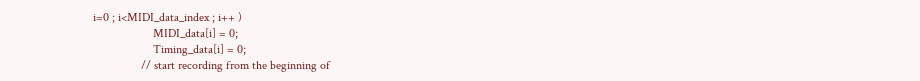i=0 ; i<MIDI_data_index ; i++ )
                    MIDI_data[i] = 0;
                    Timing_data[i] = 0;
                // start recording from the beginning of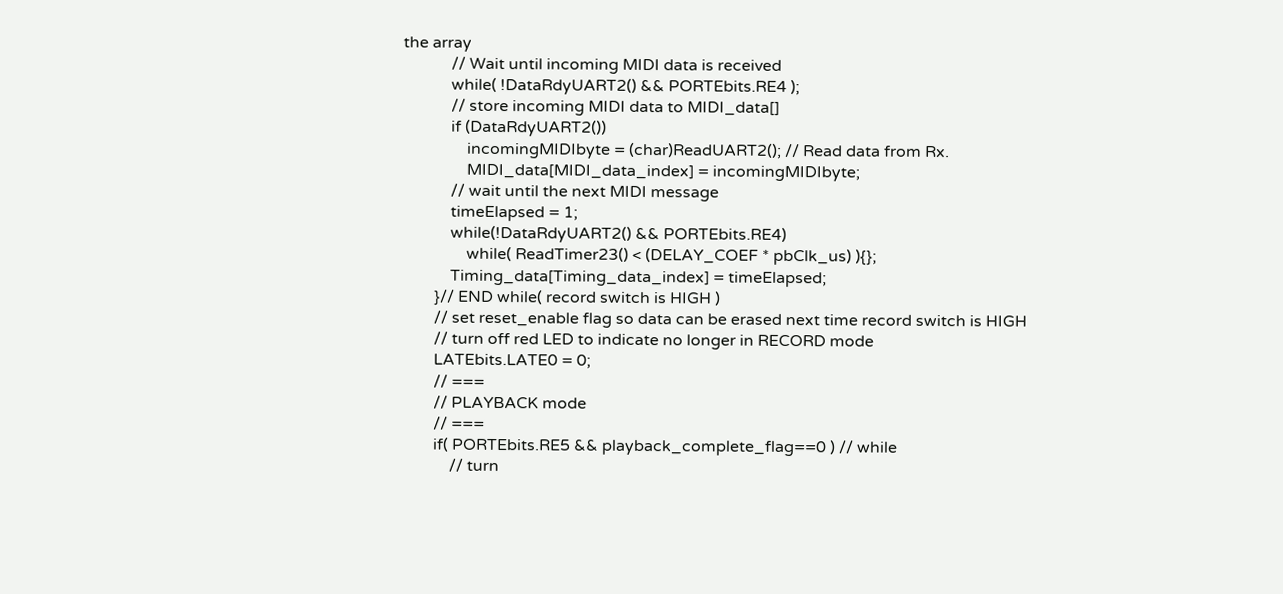the array
            // Wait until incoming MIDI data is received
            while( !DataRdyUART2() && PORTEbits.RE4 );
            // store incoming MIDI data to MIDI_data[]
            if (DataRdyUART2())
                incomingMIDIbyte = (char)ReadUART2(); // Read data from Rx.
                MIDI_data[MIDI_data_index] = incomingMIDIbyte;
            // wait until the next MIDI message
            timeElapsed = 1;
            while(!DataRdyUART2() && PORTEbits.RE4)
                while( ReadTimer23() < (DELAY_COEF * pbClk_us) ){};
            Timing_data[Timing_data_index] = timeElapsed;
        }// END while( record switch is HIGH )
        // set reset_enable flag so data can be erased next time record switch is HIGH
        // turn off red LED to indicate no longer in RECORD mode
        LATEbits.LATE0 = 0;
        // ===
        // PLAYBACK mode
        // ===
        if( PORTEbits.RE5 && playback_complete_flag==0 ) // while
            // turn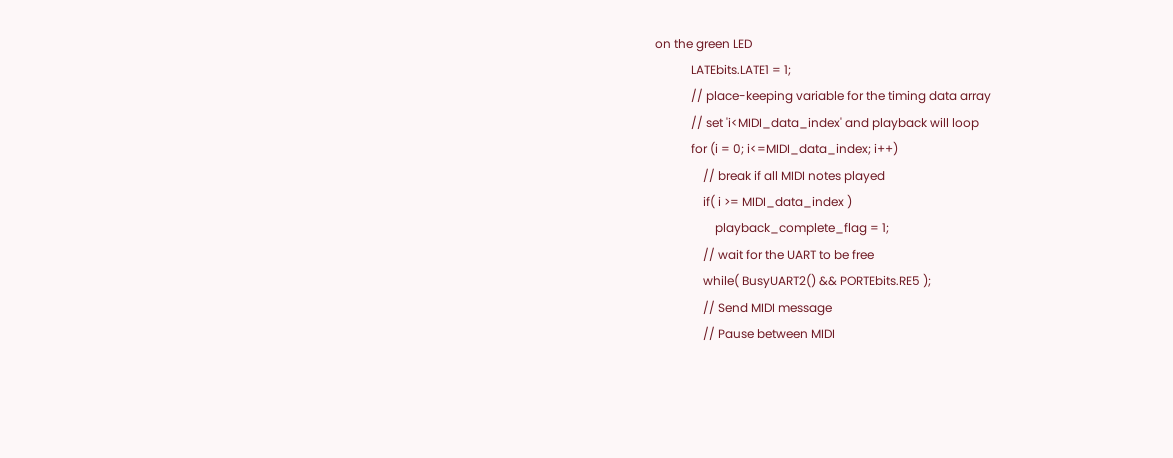on the green LED
            LATEbits.LATE1 = 1;
            // place-keeping variable for the timing data array
            // set 'i<MIDI_data_index' and playback will loop
            for (i = 0; i<=MIDI_data_index; i++)
                // break if all MIDI notes played
                if( i >= MIDI_data_index )
                    playback_complete_flag = 1;
                // wait for the UART to be free
                while( BusyUART2() && PORTEbits.RE5 );
                // Send MIDI message
                // Pause between MIDI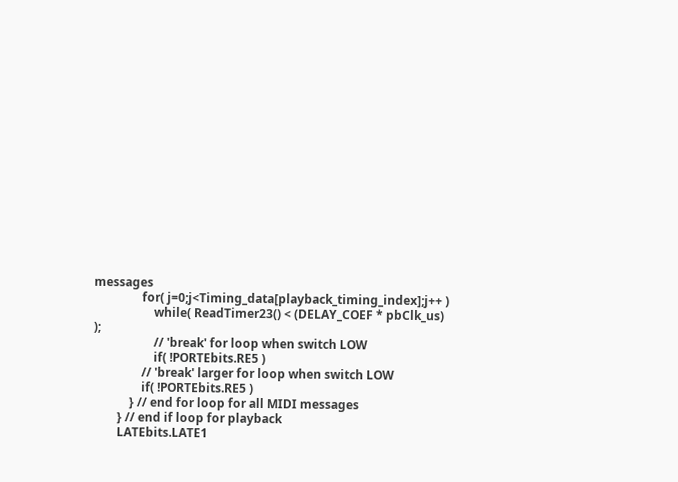messages
                for( j=0;j<Timing_data[playback_timing_index];j++ )
                    while( ReadTimer23() < (DELAY_COEF * pbClk_us) );
                    // 'break' for loop when switch LOW
                    if( !PORTEbits.RE5 )
                // 'break' larger for loop when switch LOW
                if( !PORTEbits.RE5 )
            } // end for loop for all MIDI messages
        } // end if loop for playback
        LATEbits.LATE1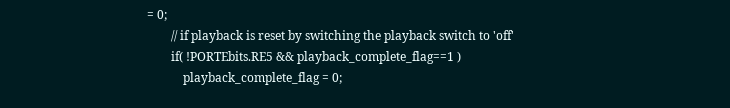= 0;
        // if playback is reset by switching the playback switch to 'off'
        if( !PORTEbits.RE5 && playback_complete_flag==1 )
            playback_complete_flag = 0;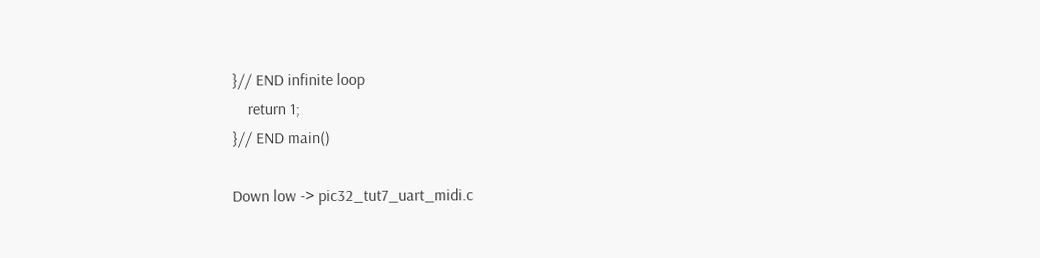}// END infinite loop
    return 1;
}// END main()

Down low -> pic32_tut7_uart_midi.c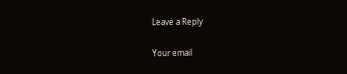Leave a Reply

Your email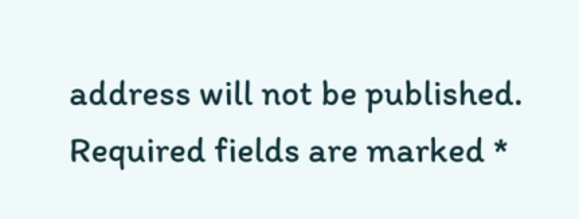address will not be published. Required fields are marked *